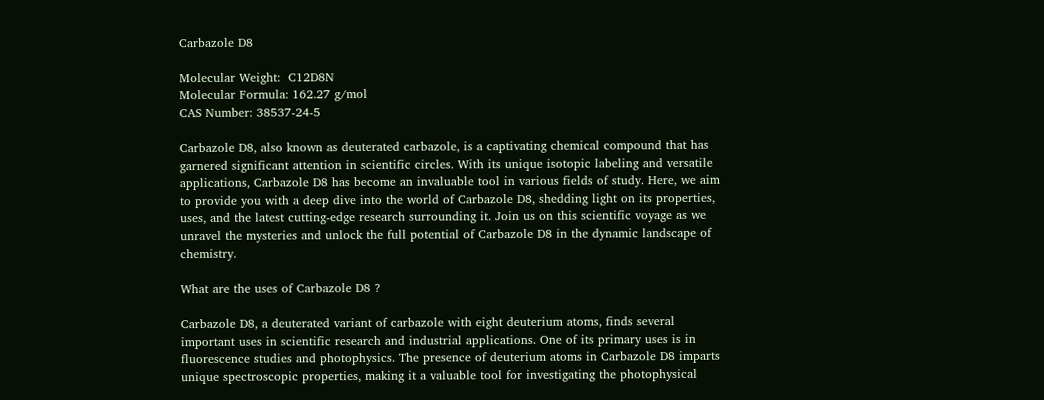Carbazole D8

Molecular Weight:  C12D8N
Molecular Formula: 162.27 g/mol
CAS Number: 38537-24-5

Carbazole D8, also known as deuterated carbazole, is a captivating chemical compound that has garnered significant attention in scientific circles. With its unique isotopic labeling and versatile applications, Carbazole D8 has become an invaluable tool in various fields of study. Here, we aim to provide you with a deep dive into the world of Carbazole D8, shedding light on its properties, uses, and the latest cutting-edge research surrounding it. Join us on this scientific voyage as we unravel the mysteries and unlock the full potential of Carbazole D8 in the dynamic landscape of chemistry.

What are the uses of Carbazole D8 ?

Carbazole D8, a deuterated variant of carbazole with eight deuterium atoms, finds several important uses in scientific research and industrial applications. One of its primary uses is in fluorescence studies and photophysics. The presence of deuterium atoms in Carbazole D8 imparts unique spectroscopic properties, making it a valuable tool for investigating the photophysical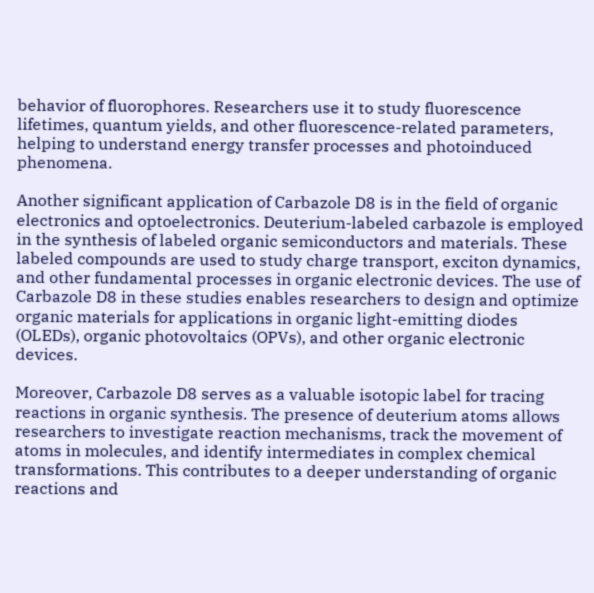behavior of fluorophores. Researchers use it to study fluorescence lifetimes, quantum yields, and other fluorescence-related parameters, helping to understand energy transfer processes and photoinduced phenomena.

Another significant application of Carbazole D8 is in the field of organic electronics and optoelectronics. Deuterium-labeled carbazole is employed in the synthesis of labeled organic semiconductors and materials. These labeled compounds are used to study charge transport, exciton dynamics, and other fundamental processes in organic electronic devices. The use of Carbazole D8 in these studies enables researchers to design and optimize organic materials for applications in organic light-emitting diodes (OLEDs), organic photovoltaics (OPVs), and other organic electronic devices.

Moreover, Carbazole D8 serves as a valuable isotopic label for tracing reactions in organic synthesis. The presence of deuterium atoms allows researchers to investigate reaction mechanisms, track the movement of atoms in molecules, and identify intermediates in complex chemical transformations. This contributes to a deeper understanding of organic reactions and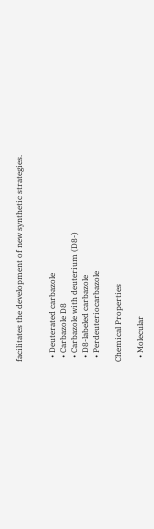facilitates the development of new synthetic strategies.


  • Deuterated carbazole
  • Carbazole D8
  • Carbazole with deuterium (D8-)
  • D8-labeled carbazole
  • Perdeuteriocarbazole

Chemical Properties

  • Molecular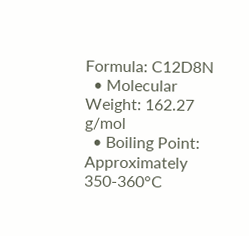Formula: C12D8N
  • Molecular Weight: 162.27 g/mol
  • Boiling Point: Approximately 350-360°C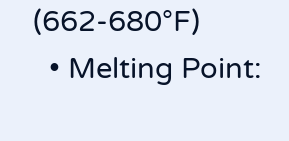(662-680°F)
  • Melting Point: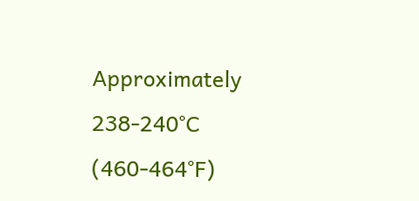Approximately 238-240°C (460-464°F)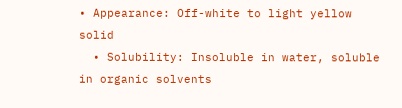• Appearance: Off-white to light yellow solid
  • Solubility: Insoluble in water, soluble in organic solvents